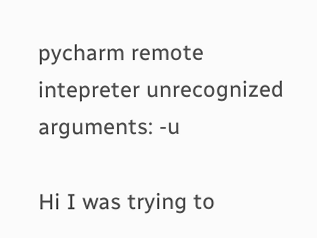pycharm remote intepreter unrecognized arguments: -u

Hi I was trying to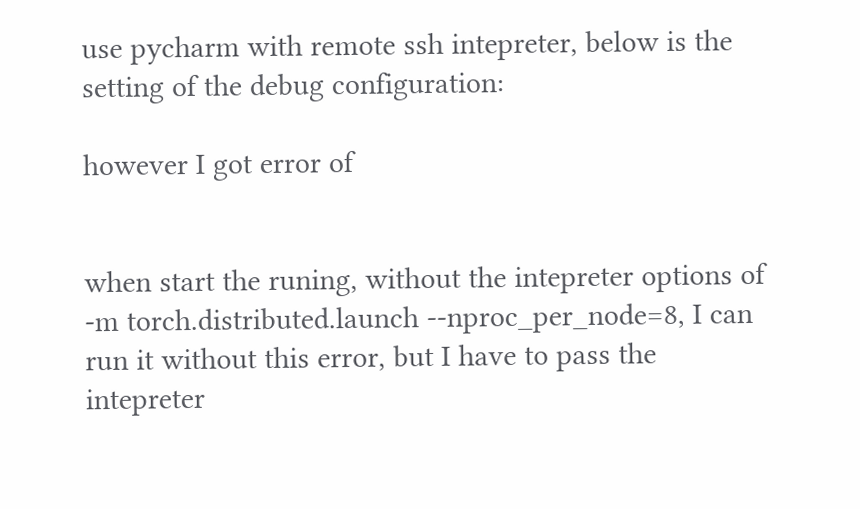use pycharm with remote ssh intepreter, below is the setting of the debug configuration:

however I got error of


when start the runing, without the intepreter options of -m torch.distributed.launch --nproc_per_node=8, I can run it without this error, but I have to pass the intepreter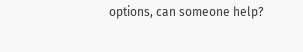options, can someone help?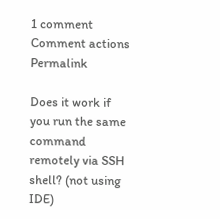1 comment
Comment actions Permalink

Does it work if you run the same command remotely via SSH shell? (not using IDE)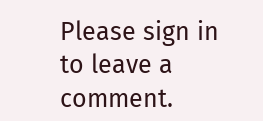Please sign in to leave a comment.